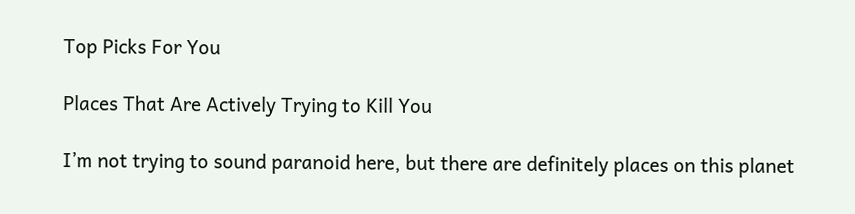Top Picks For You

Places That Are Actively Trying to Kill You

I’m not trying to sound paranoid here, but there are definitely places on this planet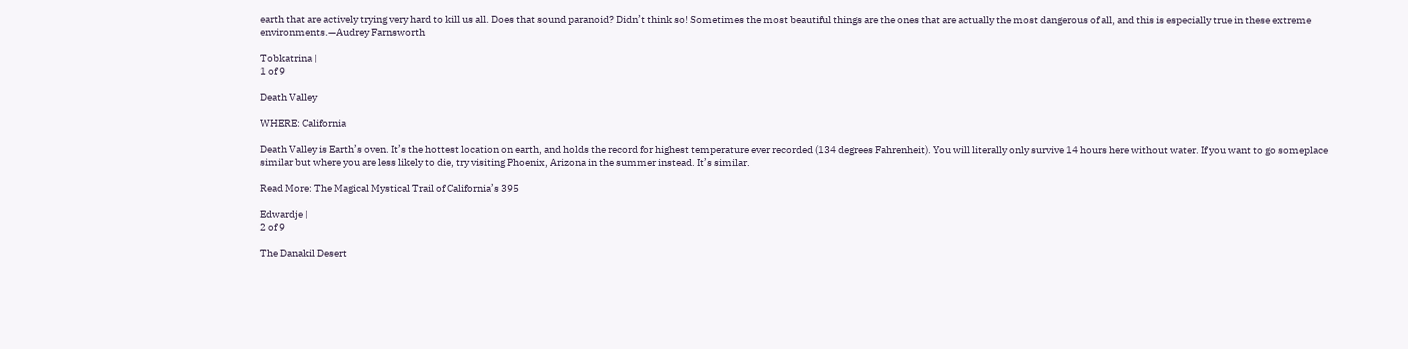earth that are actively trying very hard to kill us all. Does that sound paranoid? Didn’t think so! Sometimes the most beautiful things are the ones that are actually the most dangerous of all, and this is especially true in these extreme environments.—Audrey Farnsworth

Tobkatrina |
1 of 9

Death Valley

WHERE: California

Death Valley is Earth’s oven. It’s the hottest location on earth, and holds the record for highest temperature ever recorded (134 degrees Fahrenheit). You will literally only survive 14 hours here without water. If you want to go someplace similar but where you are less likely to die, try visiting Phoenix, Arizona in the summer instead. It’s similar.

Read More: The Magical Mystical Trail of California’s 395

Edwardje |
2 of 9

The Danakil Desert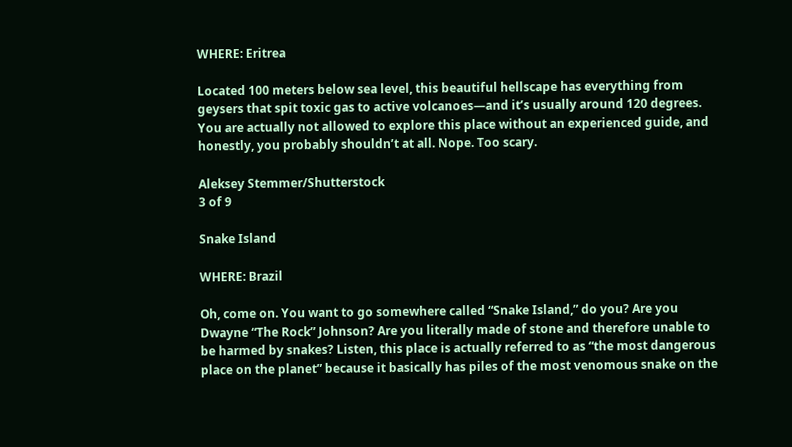WHERE: Eritrea

Located 100 meters below sea level, this beautiful hellscape has everything from geysers that spit toxic gas to active volcanoes—and it’s usually around 120 degrees. You are actually not allowed to explore this place without an experienced guide, and honestly, you probably shouldn’t at all. Nope. Too scary.

Aleksey Stemmer/Shutterstock
3 of 9

Snake Island

WHERE: Brazil

Oh, come on. You want to go somewhere called “Snake Island,” do you? Are you Dwayne “The Rock” Johnson? Are you literally made of stone and therefore unable to be harmed by snakes? Listen, this place is actually referred to as “the most dangerous place on the planet” because it basically has piles of the most venomous snake on the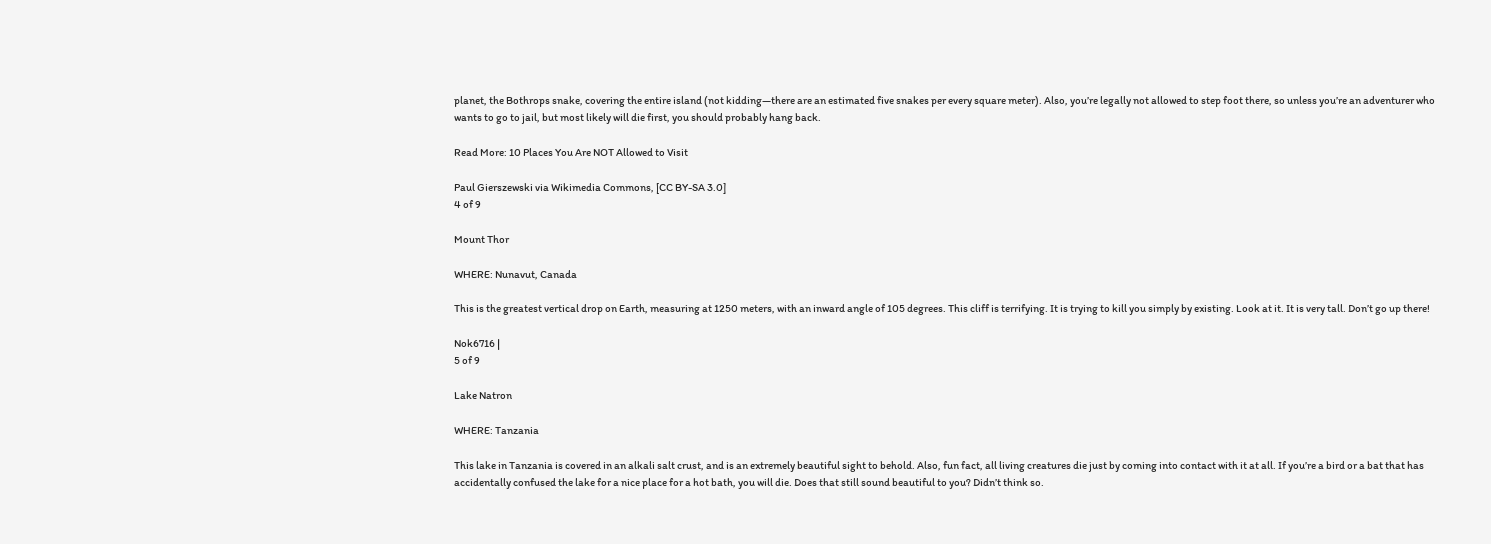planet, the Bothrops snake, covering the entire island (not kidding—there are an estimated five snakes per every square meter). Also, you’re legally not allowed to step foot there, so unless you’re an adventurer who wants to go to jail, but most likely will die first, you should probably hang back.

Read More: 10 Places You Are NOT Allowed to Visit

Paul Gierszewski via Wikimedia Commons, [CC BY-SA 3.0]
4 of 9

Mount Thor

WHERE: Nunavut, Canada

This is the greatest vertical drop on Earth, measuring at 1250 meters, with an inward angle of 105 degrees. This cliff is terrifying. It is trying to kill you simply by existing. Look at it. It is very tall. Don’t go up there!

Nok6716 |
5 of 9

Lake Natron

WHERE: Tanzania

This lake in Tanzania is covered in an alkali salt crust, and is an extremely beautiful sight to behold. Also, fun fact, all living creatures die just by coming into contact with it at all. If you’re a bird or a bat that has accidentally confused the lake for a nice place for a hot bath, you will die. Does that still sound beautiful to you? Didn’t think so.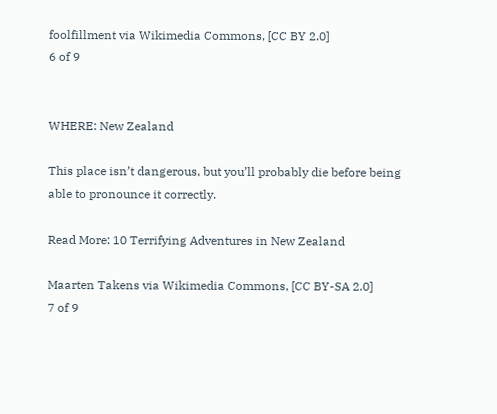foolfillment via Wikimedia Commons, [CC BY 2.0]
6 of 9


WHERE: New Zealand

This place isn’t dangerous, but you’ll probably die before being able to pronounce it correctly.

Read More: 10 Terrifying Adventures in New Zealand

Maarten Takens via Wikimedia Commons, [CC BY-SA 2.0]
7 of 9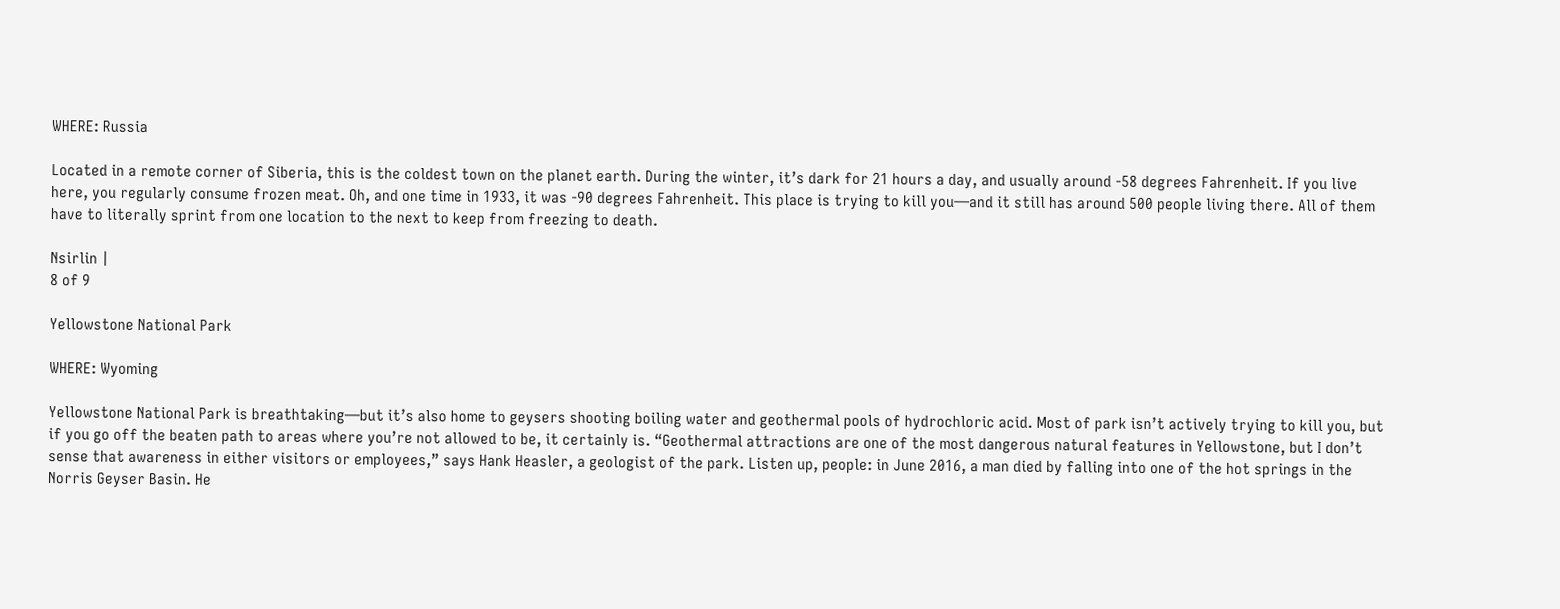WHERE: Russia

Located in a remote corner of Siberia, this is the coldest town on the planet earth. During the winter, it’s dark for 21 hours a day, and usually around -58 degrees Fahrenheit. If you live here, you regularly consume frozen meat. Oh, and one time in 1933, it was -90 degrees Fahrenheit. This place is trying to kill you—and it still has around 500 people living there. All of them have to literally sprint from one location to the next to keep from freezing to death.

Nsirlin |
8 of 9

Yellowstone National Park

WHERE: Wyoming

Yellowstone National Park is breathtaking—but it’s also home to geysers shooting boiling water and geothermal pools of hydrochloric acid. Most of park isn’t actively trying to kill you, but if you go off the beaten path to areas where you’re not allowed to be, it certainly is. “Geothermal attractions are one of the most dangerous natural features in Yellowstone, but I don’t sense that awareness in either visitors or employees,” says Hank Heasler, a geologist of the park. Listen up, people: in June 2016, a man died by falling into one of the hot springs in the Norris Geyser Basin. He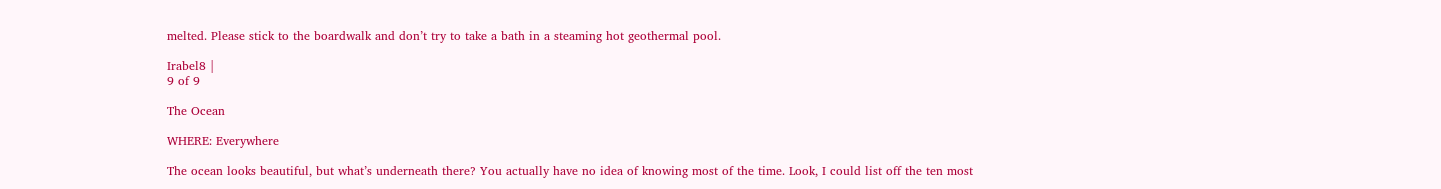melted. Please stick to the boardwalk and don’t try to take a bath in a steaming hot geothermal pool.

Irabel8 |
9 of 9

The Ocean

WHERE: Everywhere

The ocean looks beautiful, but what’s underneath there? You actually have no idea of knowing most of the time. Look, I could list off the ten most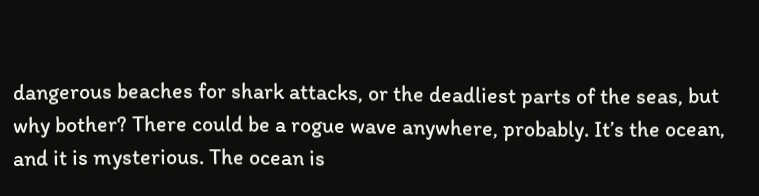dangerous beaches for shark attacks, or the deadliest parts of the seas, but why bother? There could be a rogue wave anywhere, probably. It’s the ocean, and it is mysterious. The ocean is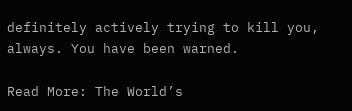definitely actively trying to kill you, always. You have been warned.

Read More: The World’s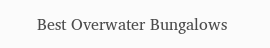Best Overwater Bungalows